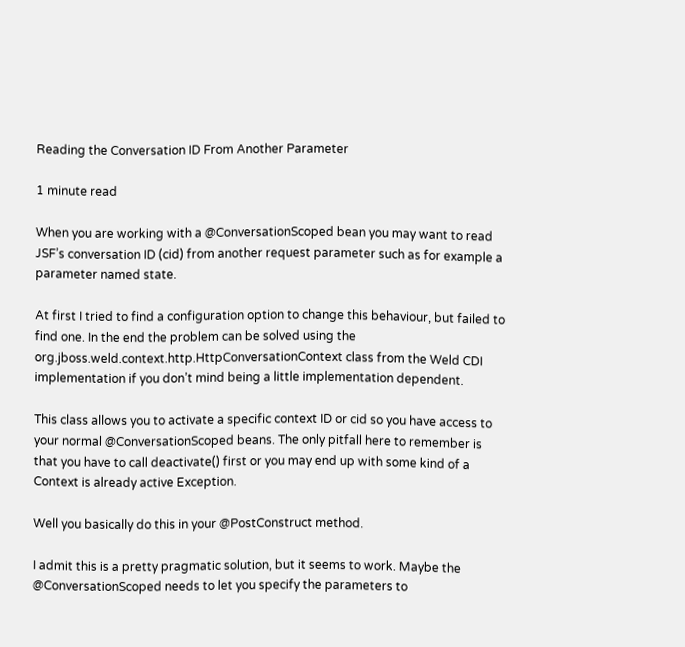Reading the Conversation ID From Another Parameter

1 minute read

When you are working with a @ConversationScoped bean you may want to read JSF’s conversation ID (cid) from another request parameter such as for example a parameter named state.

At first I tried to find a configuration option to change this behaviour, but failed to find one. In the end the problem can be solved using the org.jboss.weld.context.http.HttpConversationContext class from the Weld CDI implementation if you don’t mind being a little implementation dependent.

This class allows you to activate a specific context ID or cid so you have access to your normal @ConversationScoped beans. The only pitfall here to remember is that you have to call deactivate() first or you may end up with some kind of a Context is already active Exception.

Well you basically do this in your @PostConstruct method.

I admit this is a pretty pragmatic solution, but it seems to work. Maybe the @ConversationScoped needs to let you specify the parameters to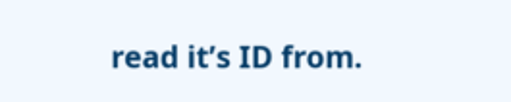read it’s ID from.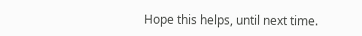Hope this helps, until next time.